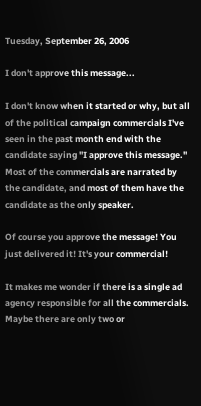Tuesday, September 26, 2006

I don't approve this message...

I don't know when it started or why, but all of the political campaign commercials I've seen in the past month end with the candidate saying "I approve this message." Most of the commercials are narrated by the candidate, and most of them have the candidate as the only speaker.

Of course you approve the message! You just delivered it! It's your commercial!

It makes me wonder if there is a single ad agency responsible for all the commercials. Maybe there are only two or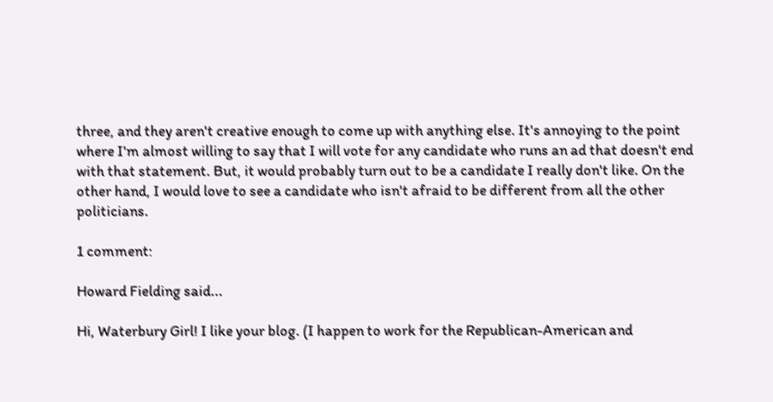three, and they aren't creative enough to come up with anything else. It's annoying to the point where I'm almost willing to say that I will vote for any candidate who runs an ad that doesn't end with that statement. But, it would probably turn out to be a candidate I really don't like. On the other hand, I would love to see a candidate who isn't afraid to be different from all the other politicians.

1 comment:

Howard Fielding said...

Hi, Waterbury Girl! I like your blog. (I happen to work for the Republican-American and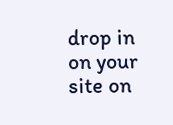drop in on your site on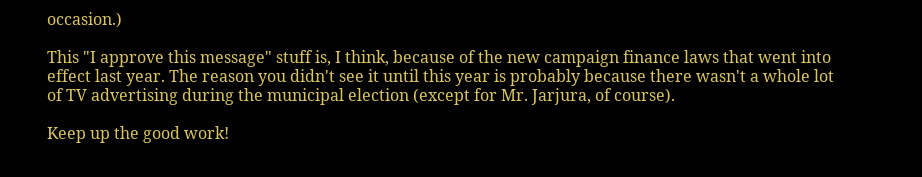occasion.)

This "I approve this message" stuff is, I think, because of the new campaign finance laws that went into effect last year. The reason you didn't see it until this year is probably because there wasn't a whole lot of TV advertising during the municipal election (except for Mr. Jarjura, of course).

Keep up the good work!